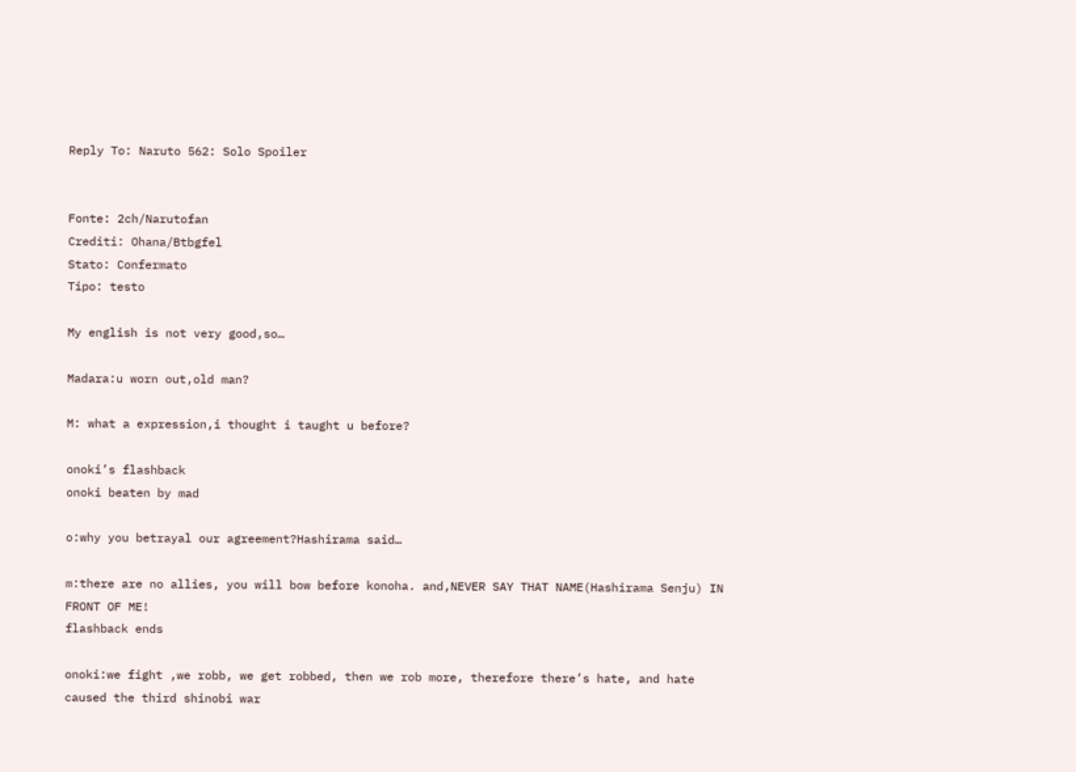Reply To: Naruto 562: Solo Spoiler


Fonte: 2ch/Narutofan
Crediti: Ohana/Btbgfel
Stato: Confermato
Tipo: testo

My english is not very good,so…

Madara:u worn out,old man?

M: what a expression,i thought i taught u before?

onoki’s flashback
onoki beaten by mad

o:why you betrayal our agreement?Hashirama said…

m:there are no allies, you will bow before konoha. and,NEVER SAY THAT NAME(Hashirama Senju) IN FRONT OF ME!
flashback ends

onoki:we fight ,we robb, we get robbed, then we rob more, therefore there’s hate, and hate caused the third shinobi war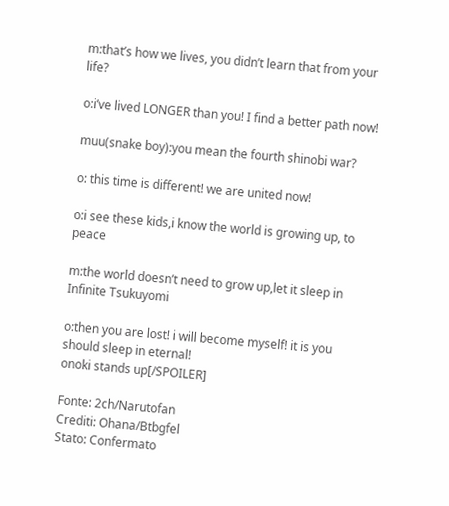m:that’s how we lives, you didn’t learn that from your life?

o:i’ve lived LONGER than you! I find a better path now!

muu(snake boy):you mean the fourth shinobi war?

o: this time is different! we are united now!

o:i see these kids,i know the world is growing up, to peace

m:the world doesn’t need to grow up,let it sleep in Infinite Tsukuyomi

o:then you are lost! i will become myself! it is you should sleep in eternal!
onoki stands up[/SPOILER]

Fonte: 2ch/Narutofan
Crediti: Ohana/Btbgfel
Stato: Confermato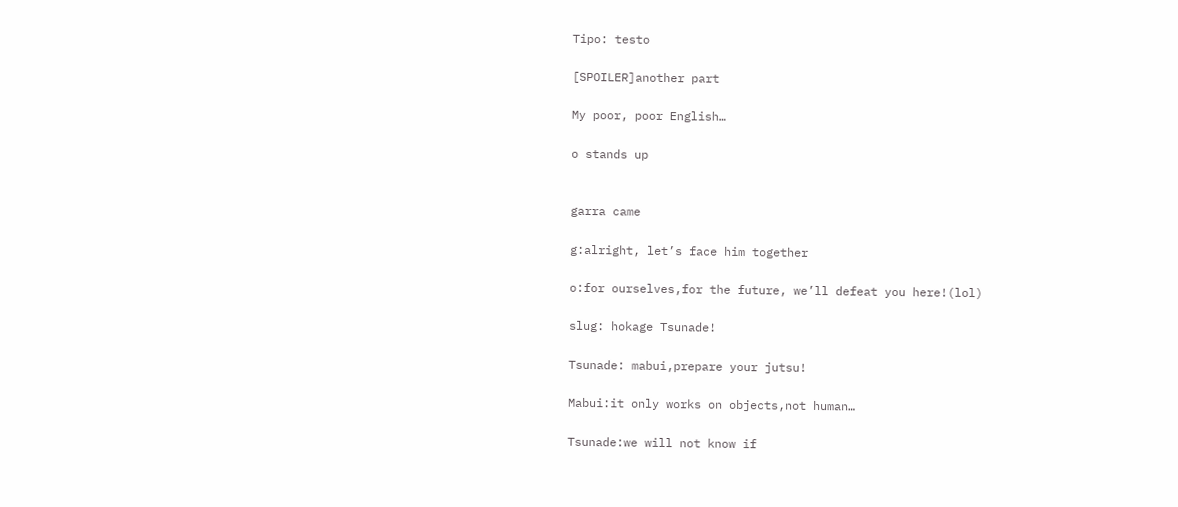Tipo: testo

[SPOILER]another part

My poor, poor English…

o stands up


garra came

g:alright, let’s face him together

o:for ourselves,for the future, we’ll defeat you here!(lol)

slug: hokage Tsunade!

Tsunade: mabui,prepare your jutsu!

Mabui:it only works on objects,not human…

Tsunade:we will not know if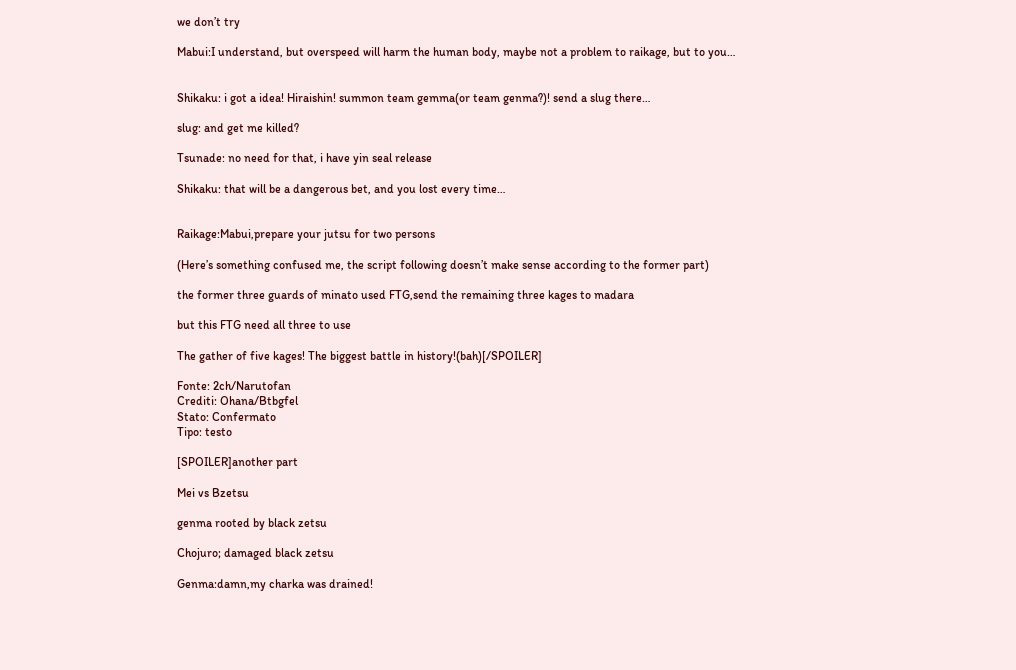we don’t try

Mabui:I understand, but overspeed will harm the human body, maybe not a problem to raikage, but to you…


Shikaku: i got a idea! Hiraishin! summon team gemma(or team genma?)! send a slug there…

slug: and get me killed?

Tsunade: no need for that, i have yin seal release

Shikaku: that will be a dangerous bet, and you lost every time…


Raikage:Mabui,prepare your jutsu for two persons

(Here’s something confused me, the script following doesn’t make sense according to the former part)

the former three guards of minato used FTG,send the remaining three kages to madara

but this FTG need all three to use

The gather of five kages! The biggest battle in history!(bah)[/SPOILER]

Fonte: 2ch/Narutofan
Crediti: Ohana/Btbgfel
Stato: Confermato
Tipo: testo

[SPOILER]another part

Mei vs Bzetsu

genma rooted by black zetsu

Chojuro; damaged black zetsu

Genma:damn,my charka was drained!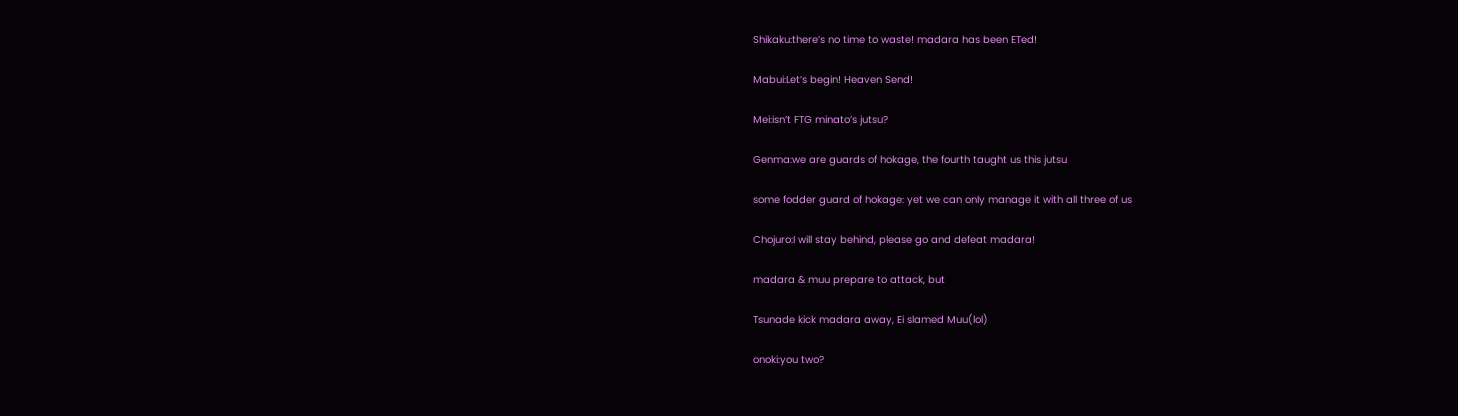Shikaku:there’s no time to waste! madara has been ETed!

Mabui:Let’s begin! Heaven Send!

Mei:isn’t FTG minato’s jutsu?

Genma:we are guards of hokage, the fourth taught us this jutsu

some fodder guard of hokage: yet we can only manage it with all three of us

Chojuro:I will stay behind, please go and defeat madara!

madara & muu prepare to attack, but

Tsunade kick madara away, Ei slamed Muu(lol)

onoki:you two?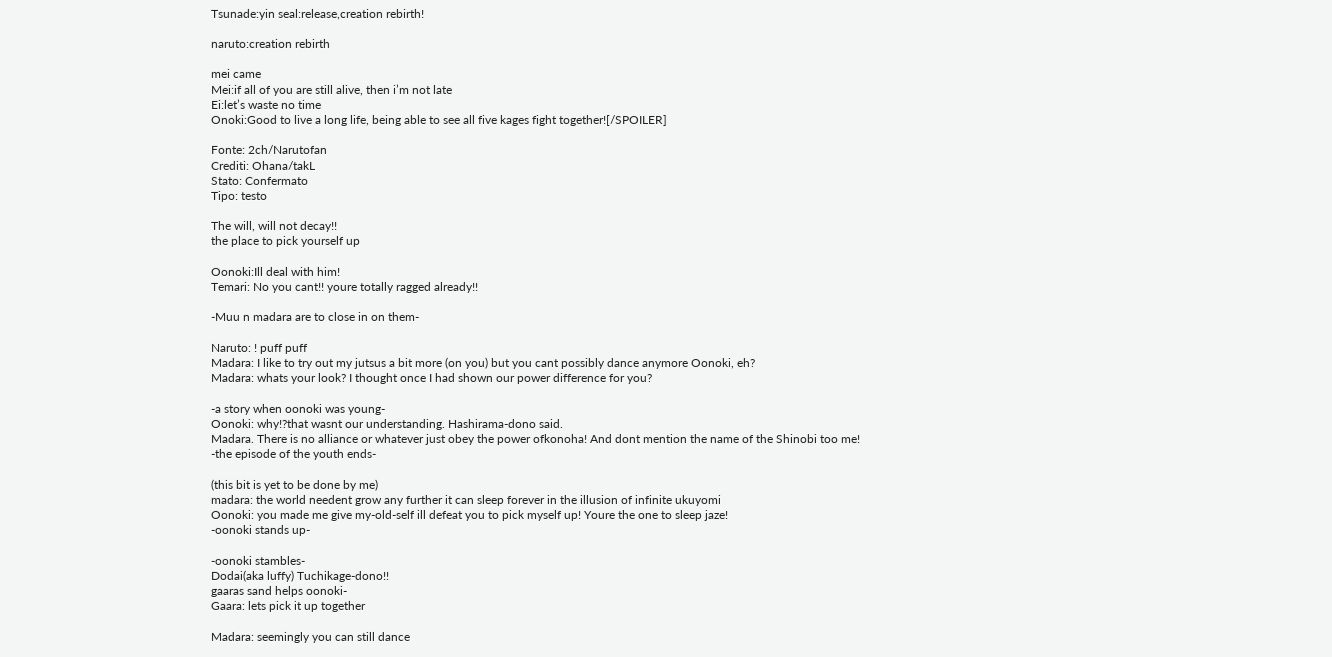Tsunade:yin seal:release,creation rebirth!

naruto:creation rebirth

mei came
Mei:if all of you are still alive, then i’m not late
Ei:let’s waste no time
Onoki:Good to live a long life, being able to see all five kages fight together![/SPOILER]

Fonte: 2ch/Narutofan
Crediti: Ohana/takL
Stato: Confermato
Tipo: testo

The will, will not decay!!
the place to pick yourself up

Oonoki:Ill deal with him!
Temari: No you cant!! youre totally ragged already!!

-Muu n madara are to close in on them-

Naruto: ! puff puff
Madara: I like to try out my jutsus a bit more (on you) but you cant possibly dance anymore Oonoki, eh?
Madara: whats your look? I thought once I had shown our power difference for you?

-a story when oonoki was young-
Oonoki: why!?that wasnt our understanding. Hashirama-dono said.
Madara. There is no alliance or whatever just obey the power ofkonoha! And dont mention the name of the Shinobi too me!
-the episode of the youth ends-

(this bit is yet to be done by me)
madara: the world needent grow any further it can sleep forever in the illusion of infinite ukuyomi
Oonoki: you made me give my-old-self ill defeat you to pick myself up! Youre the one to sleep jaze!
-oonoki stands up-

-oonoki stambles-
Dodai(aka luffy) Tuchikage-dono!!
gaaras sand helps oonoki-
Gaara: lets pick it up together

Madara: seemingly you can still dance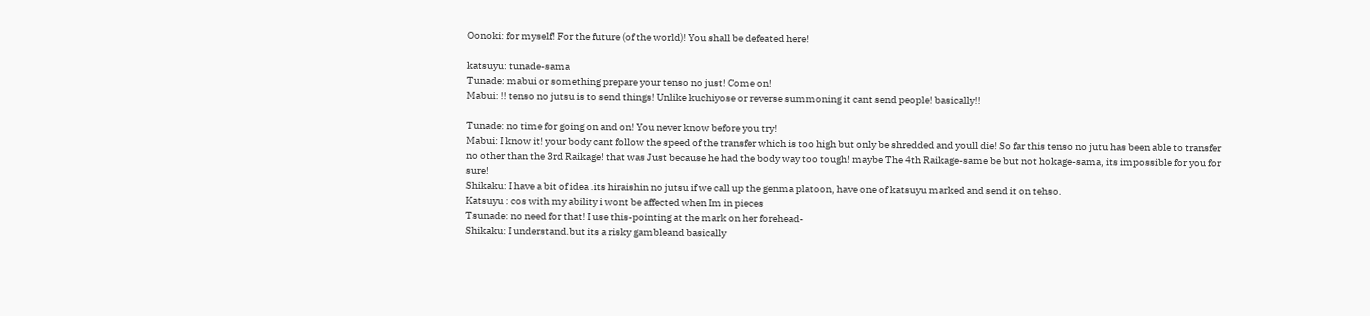Oonoki: for myself! For the future (of the world)! You shall be defeated here!

katsuyu: tunade-sama
Tunade: mabui or something prepare your tenso no just! Come on!
Mabui: !! tenso no jutsu is to send things! Unlike kuchiyose or reverse summoning it cant send people! basically!!

Tunade: no time for going on and on! You never know before you try!
Mabui: I know it! your body cant follow the speed of the transfer which is too high but only be shredded and youll die! So far this tenso no jutu has been able to transfer no other than the 3rd Raikage! that was Just because he had the body way too tough! maybe The 4th Raikage-same be but not hokage-sama, its impossible for you for sure!
Shikaku: I have a bit of idea .its hiraishin no jutsu if we call up the genma platoon, have one of katsuyu marked and send it on tehso.
Katsuyu : cos with my ability i wont be affected when Im in pieces
Tsunade: no need for that! I use this-pointing at the mark on her forehead-
Shikaku: I understand.but its a risky gambleand basically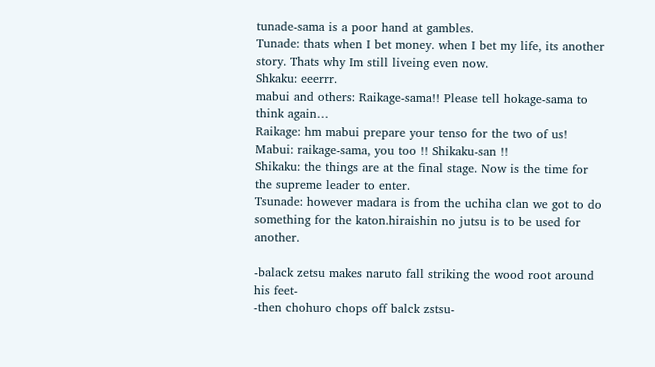tunade-sama is a poor hand at gambles.
Tunade: thats when I bet money. when I bet my life, its another story. Thats why Im still liveing even now.
Shkaku: eeerrr.
mabui and others: Raikage-sama!! Please tell hokage-sama to think again…
Raikage: hm mabui prepare your tenso for the two of us!
Mabui: raikage-sama, you too !! Shikaku-san !!
Shikaku: the things are at the final stage. Now is the time for the supreme leader to enter.
Tsunade: however madara is from the uchiha clan we got to do something for the katon.hiraishin no jutsu is to be used for another.

-balack zetsu makes naruto fall striking the wood root around his feet-
-then chohuro chops off balck zstsu-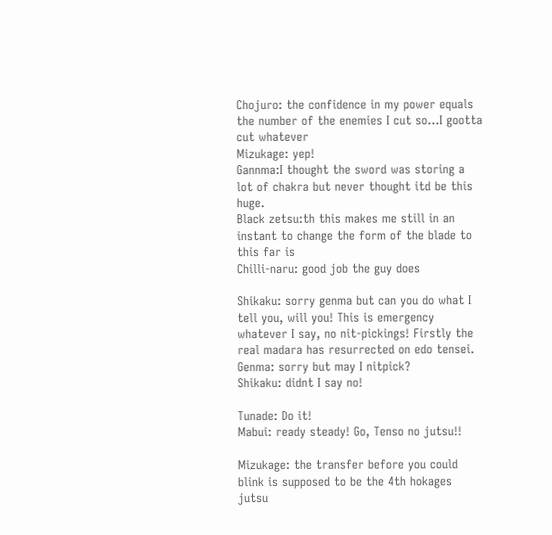Chojuro: the confidence in my power equals the number of the enemies I cut so…I gootta cut whatever
Mizukage: yep!
Gannma:I thought the sword was storing a lot of chakra but never thought itd be this huge.
Black zetsu:th this makes me still in an instant to change the form of the blade to this far is
Chilli-naru: good job the guy does

Shikaku: sorry genma but can you do what I tell you, will you! This is emergency whatever I say, no nit-pickings! Firstly the real madara has resurrected on edo tensei.
Genma: sorry but may I nitpick?
Shikaku: didnt I say no!

Tunade: Do it!
Mabui: ready steady! Go, Tenso no jutsu!!

Mizukage: the transfer before you could blink is supposed to be the 4th hokages jutsu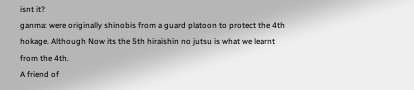isnt it?
ganma: were originally shinobis from a guard platoon to protect the 4th hokage. Although Now its the 5th hiraishin no jutsu is what we learnt from the 4th.
A friend of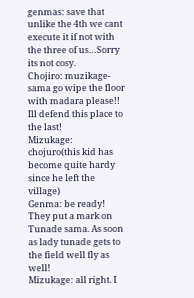genmas: save that unlike the 4th we cant execute it if not with the three of us…Sorry its not cosy.
Chojiro: muzikage-sama go wipe the floor with madara please!! Ill defend this place to the last!
Mizukage: chojuro(this kid has become quite hardy since he left the village)
Genma: be ready! They put a mark on Tunade sama. As soon as lady tunade gets to the field well fly as well!
Mizukage: all right. I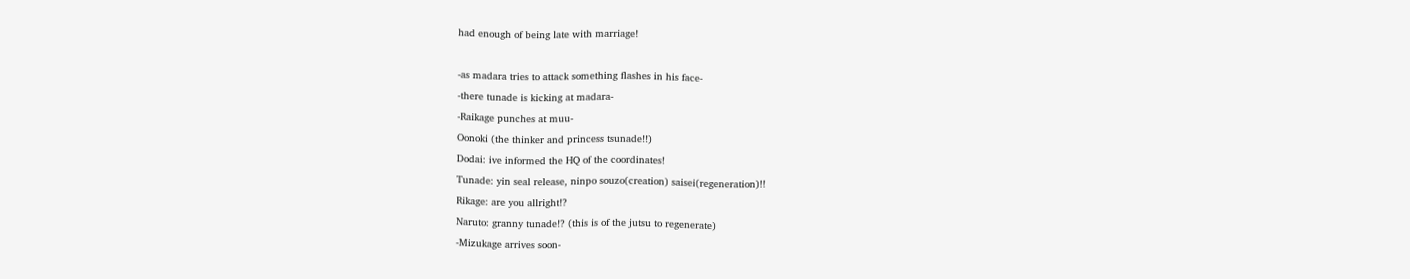had enough of being late with marriage!

-as madara tries to attack something flashes in his face-
-there tunade is kicking at madara-
-Raikage punches at muu-
Oonoki (the thinker and princess tsunade!!)
Dodai: ive informed the HQ of the coordinates!
Tunade: yin seal release, ninpo souzo(creation) saisei(regeneration)!!
Rikage: are you allright!?
Naruto: granny tunade!? (this is of the jutsu to regenerate)
-Mizukage arrives soon-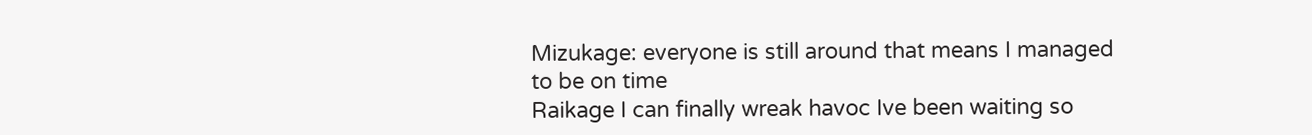Mizukage: everyone is still around that means I managed to be on time
Raikage I can finally wreak havoc Ive been waiting so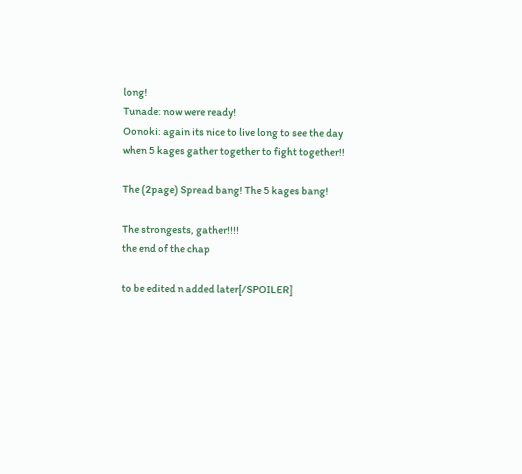long!
Tunade: now were ready!
Oonoki: again its nice to live long to see the day when 5 kages gather together to fight together!!

The (2page) Spread bang! The 5 kages bang!

The strongests, gather!!!!
the end of the chap

to be edited n added later[/SPOILER]